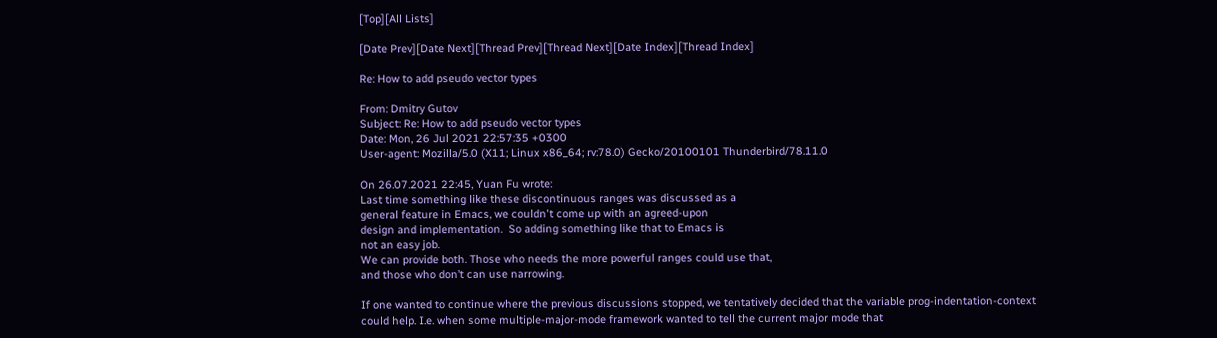[Top][All Lists]

[Date Prev][Date Next][Thread Prev][Thread Next][Date Index][Thread Index]

Re: How to add pseudo vector types

From: Dmitry Gutov
Subject: Re: How to add pseudo vector types
Date: Mon, 26 Jul 2021 22:57:35 +0300
User-agent: Mozilla/5.0 (X11; Linux x86_64; rv:78.0) Gecko/20100101 Thunderbird/78.11.0

On 26.07.2021 22:45, Yuan Fu wrote:
Last time something like these discontinuous ranges was discussed as a
general feature in Emacs, we couldn't come up with an agreed-upon
design and implementation.  So adding something like that to Emacs is
not an easy job.
We can provide both. Those who needs the more powerful ranges could use that,
and those who don’t can use narrowing.

If one wanted to continue where the previous discussions stopped, we tentatively decided that the variable prog-indentation-context could help. I.e. when some multiple-major-mode framework wanted to tell the current major mode that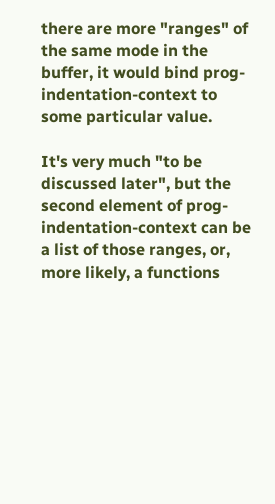there are more "ranges" of the same mode in the buffer, it would bind prog-indentation-context to some particular value.

It's very much "to be discussed later", but the second element of prog-indentation-context can be a list of those ranges, or, more likely, a functions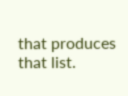that produces that list.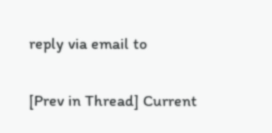reply via email to

[Prev in Thread] Current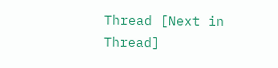Thread [Next in Thread]